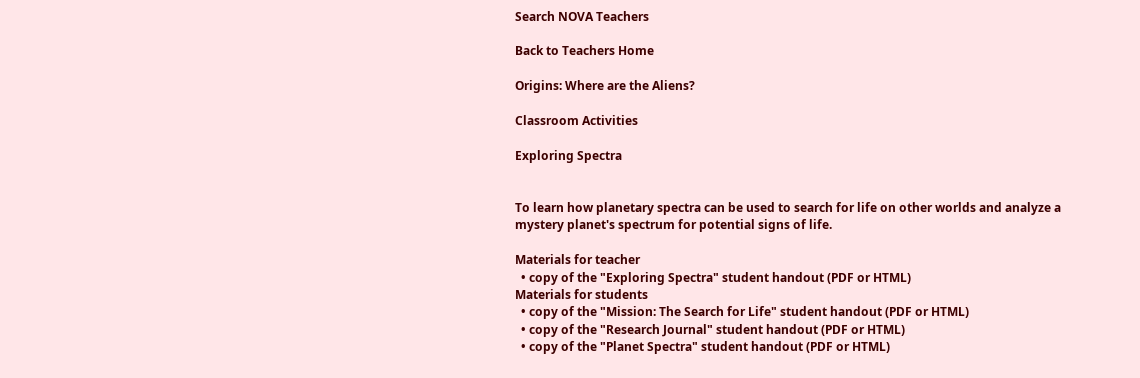Search NOVA Teachers

Back to Teachers Home

Origins: Where are the Aliens?

Classroom Activities

Exploring Spectra


To learn how planetary spectra can be used to search for life on other worlds and analyze a mystery planet's spectrum for potential signs of life.

Materials for teacher
  • copy of the "Exploring Spectra" student handout (PDF or HTML)
Materials for students
  • copy of the "Mission: The Search for Life" student handout (PDF or HTML)
  • copy of the "Research Journal" student handout (PDF or HTML)
  • copy of the "Planet Spectra" student handout (PDF or HTML)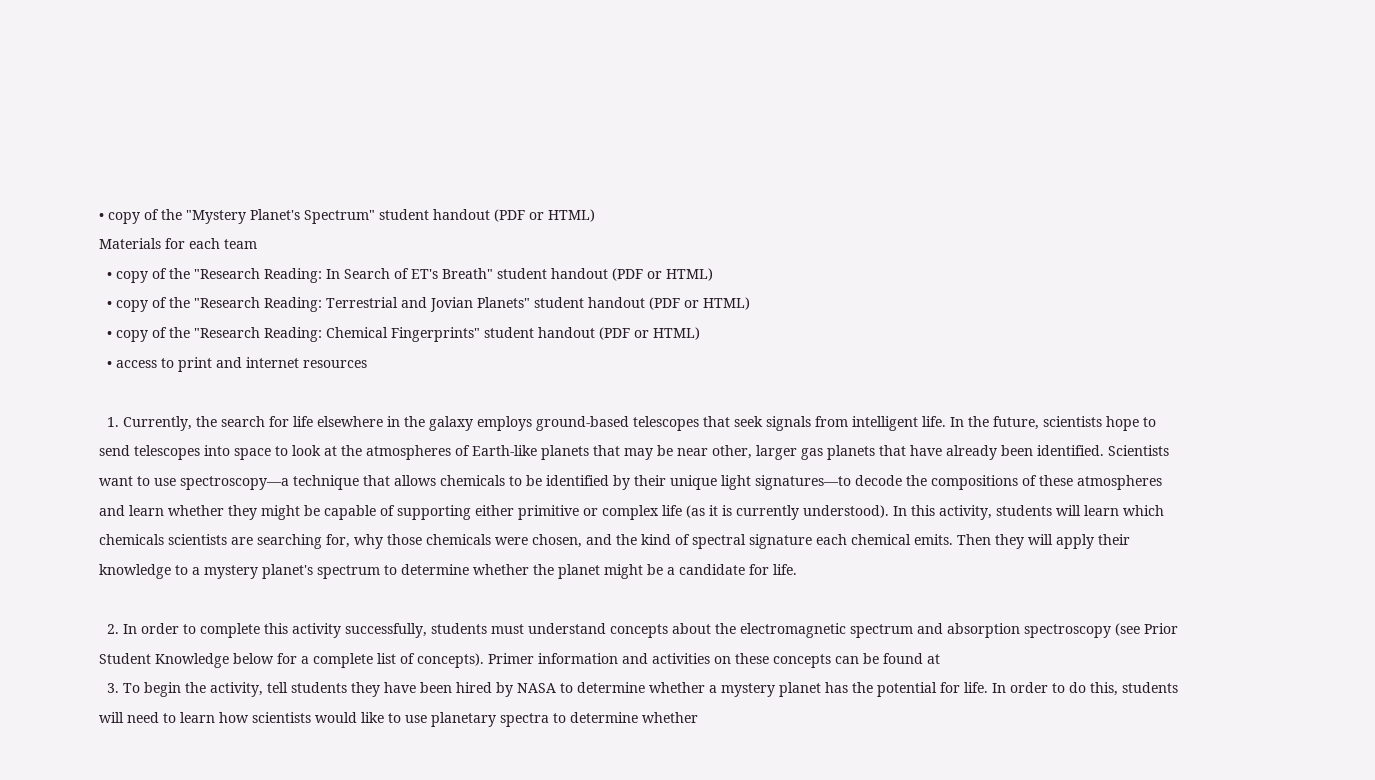• copy of the "Mystery Planet's Spectrum" student handout (PDF or HTML)
Materials for each team
  • copy of the "Research Reading: In Search of ET's Breath" student handout (PDF or HTML)
  • copy of the "Research Reading: Terrestrial and Jovian Planets" student handout (PDF or HTML)
  • copy of the "Research Reading: Chemical Fingerprints" student handout (PDF or HTML)
  • access to print and internet resources

  1. Currently, the search for life elsewhere in the galaxy employs ground-based telescopes that seek signals from intelligent life. In the future, scientists hope to send telescopes into space to look at the atmospheres of Earth-like planets that may be near other, larger gas planets that have already been identified. Scientists want to use spectroscopy—a technique that allows chemicals to be identified by their unique light signatures—to decode the compositions of these atmospheres and learn whether they might be capable of supporting either primitive or complex life (as it is currently understood). In this activity, students will learn which chemicals scientists are searching for, why those chemicals were chosen, and the kind of spectral signature each chemical emits. Then they will apply their knowledge to a mystery planet's spectrum to determine whether the planet might be a candidate for life.

  2. In order to complete this activity successfully, students must understand concepts about the electromagnetic spectrum and absorption spectroscopy (see Prior Student Knowledge below for a complete list of concepts). Primer information and activities on these concepts can be found at
  3. To begin the activity, tell students they have been hired by NASA to determine whether a mystery planet has the potential for life. In order to do this, students will need to learn how scientists would like to use planetary spectra to determine whether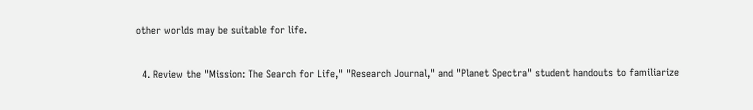other worlds may be suitable for life.

  4. Review the "Mission: The Search for Life," "Research Journal," and "Planet Spectra" student handouts to familiarize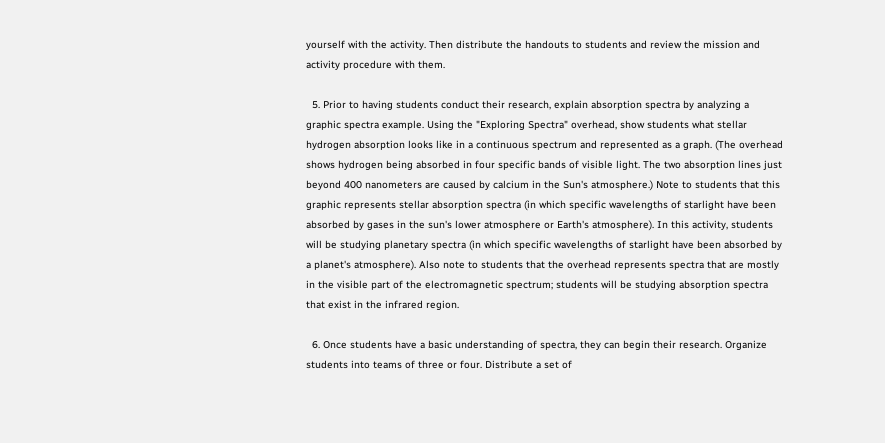yourself with the activity. Then distribute the handouts to students and review the mission and activity procedure with them.

  5. Prior to having students conduct their research, explain absorption spectra by analyzing a graphic spectra example. Using the "Exploring Spectra" overhead, show students what stellar hydrogen absorption looks like in a continuous spectrum and represented as a graph. (The overhead shows hydrogen being absorbed in four specific bands of visible light. The two absorption lines just beyond 400 nanometers are caused by calcium in the Sun's atmosphere.) Note to students that this graphic represents stellar absorption spectra (in which specific wavelengths of starlight have been absorbed by gases in the sun's lower atmosphere or Earth's atmosphere). In this activity, students will be studying planetary spectra (in which specific wavelengths of starlight have been absorbed by a planet's atmosphere). Also note to students that the overhead represents spectra that are mostly in the visible part of the electromagnetic spectrum; students will be studying absorption spectra that exist in the infrared region.

  6. Once students have a basic understanding of spectra, they can begin their research. Organize students into teams of three or four. Distribute a set of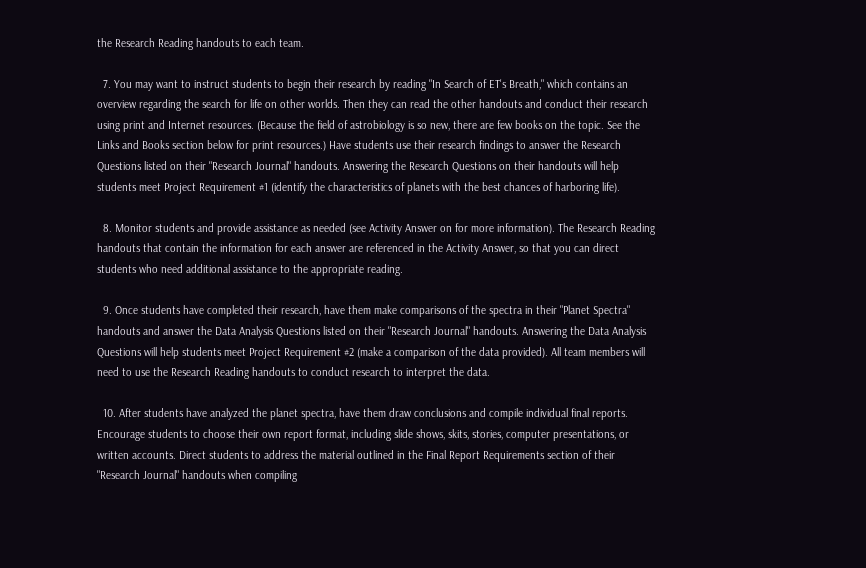the Research Reading handouts to each team.

  7. You may want to instruct students to begin their research by reading "In Search of ET's Breath," which contains an overview regarding the search for life on other worlds. Then they can read the other handouts and conduct their research using print and Internet resources. (Because the field of astrobiology is so new, there are few books on the topic. See the Links and Books section below for print resources.) Have students use their research findings to answer the Research Questions listed on their "Research Journal" handouts. Answering the Research Questions on their handouts will help students meet Project Requirement #1 (identify the characteristics of planets with the best chances of harboring life).

  8. Monitor students and provide assistance as needed (see Activity Answer on for more information). The Research Reading handouts that contain the information for each answer are referenced in the Activity Answer, so that you can direct students who need additional assistance to the appropriate reading.

  9. Once students have completed their research, have them make comparisons of the spectra in their "Planet Spectra" handouts and answer the Data Analysis Questions listed on their "Research Journal" handouts. Answering the Data Analysis Questions will help students meet Project Requirement #2 (make a comparison of the data provided). All team members will need to use the Research Reading handouts to conduct research to interpret the data.

  10. After students have analyzed the planet spectra, have them draw conclusions and compile individual final reports. Encourage students to choose their own report format, including slide shows, skits, stories, computer presentations, or written accounts. Direct students to address the material outlined in the Final Report Requirements section of their "Research Journal" handouts when compiling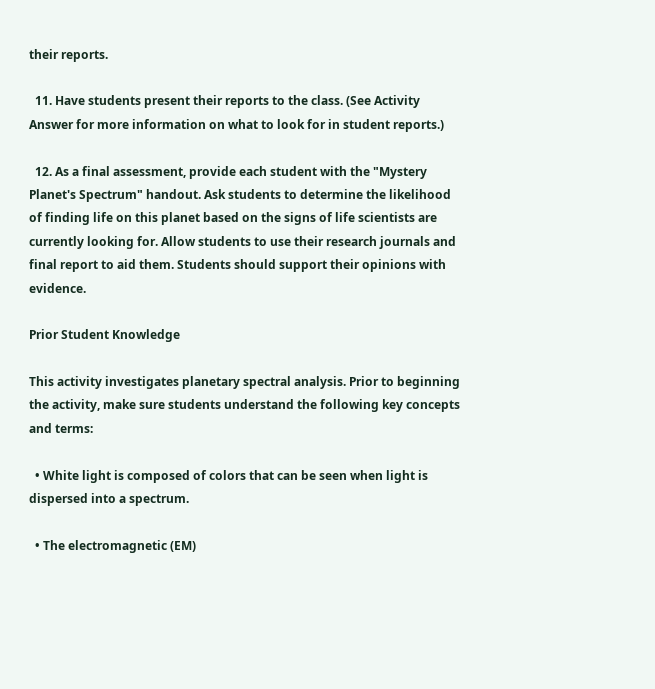their reports.

  11. Have students present their reports to the class. (See Activity Answer for more information on what to look for in student reports.)

  12. As a final assessment, provide each student with the "Mystery Planet's Spectrum" handout. Ask students to determine the likelihood of finding life on this planet based on the signs of life scientists are currently looking for. Allow students to use their research journals and final report to aid them. Students should support their opinions with evidence.

Prior Student Knowledge

This activity investigates planetary spectral analysis. Prior to beginning the activity, make sure students understand the following key concepts and terms:

  • White light is composed of colors that can be seen when light is dispersed into a spectrum.

  • The electromagnetic (EM)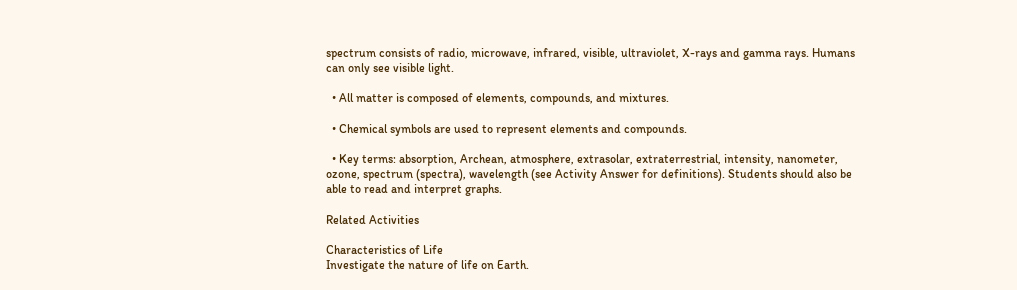spectrum consists of radio, microwave, infrared, visible, ultraviolet, X-rays and gamma rays. Humans can only see visible light.

  • All matter is composed of elements, compounds, and mixtures.

  • Chemical symbols are used to represent elements and compounds.

  • Key terms: absorption, Archean, atmosphere, extrasolar, extraterrestrial, intensity, nanometer, ozone, spectrum (spectra), wavelength (see Activity Answer for definitions). Students should also be able to read and interpret graphs.

Related Activities

Characteristics of Life
Investigate the nature of life on Earth.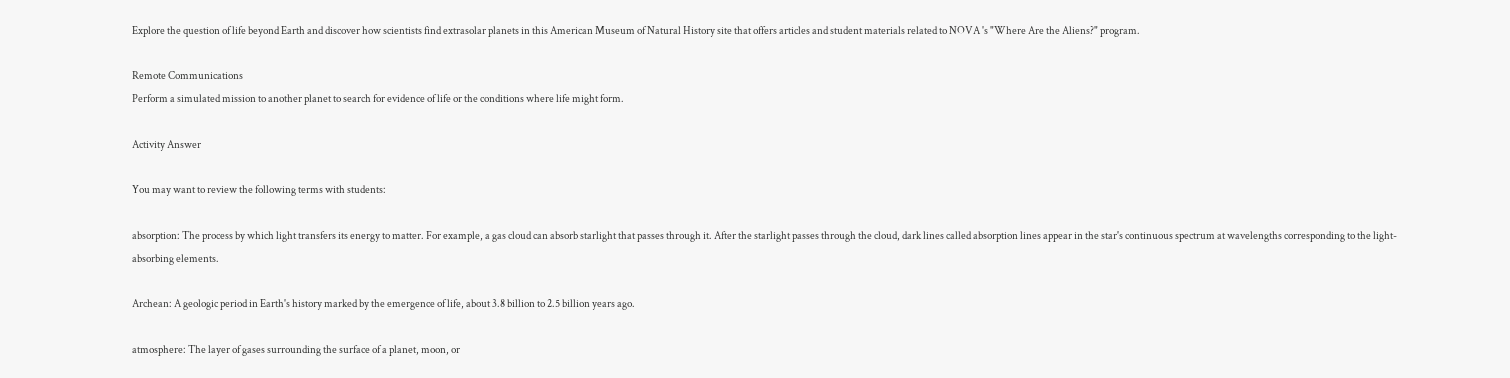Explore the question of life beyond Earth and discover how scientists find extrasolar planets in this American Museum of Natural History site that offers articles and student materials related to NOVA 's "Where Are the Aliens?" program.

Remote Communications
Perform a simulated mission to another planet to search for evidence of life or the conditions where life might form.

Activity Answer

You may want to review the following terms with students:

absorption: The process by which light transfers its energy to matter. For example, a gas cloud can absorb starlight that passes through it. After the starlight passes through the cloud, dark lines called absorption lines appear in the star's continuous spectrum at wavelengths corresponding to the light-absorbing elements.

Archean: A geologic period in Earth's history marked by the emergence of life, about 3.8 billion to 2.5 billion years ago.

atmosphere: The layer of gases surrounding the surface of a planet, moon, or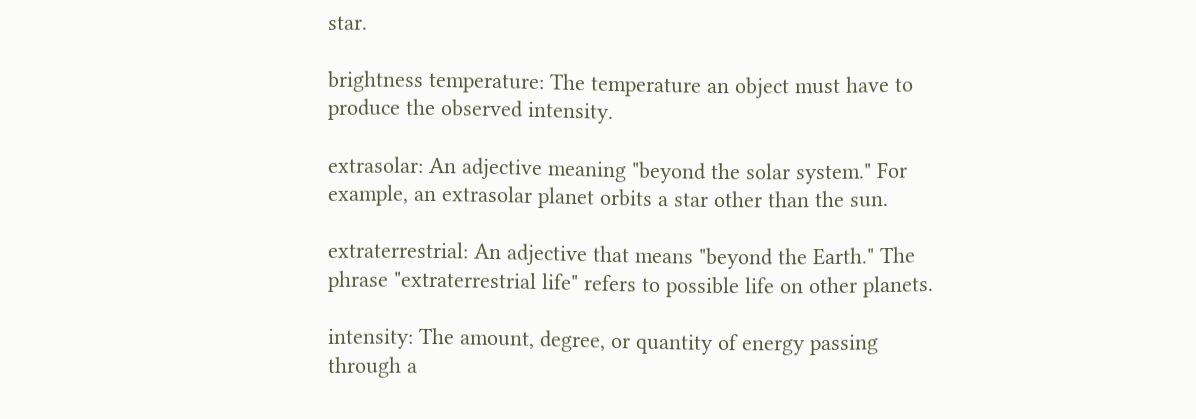star.

brightness temperature: The temperature an object must have to produce the observed intensity.

extrasolar: An adjective meaning "beyond the solar system." For example, an extrasolar planet orbits a star other than the sun.

extraterrestrial: An adjective that means "beyond the Earth." The phrase "extraterrestrial life" refers to possible life on other planets.

intensity: The amount, degree, or quantity of energy passing through a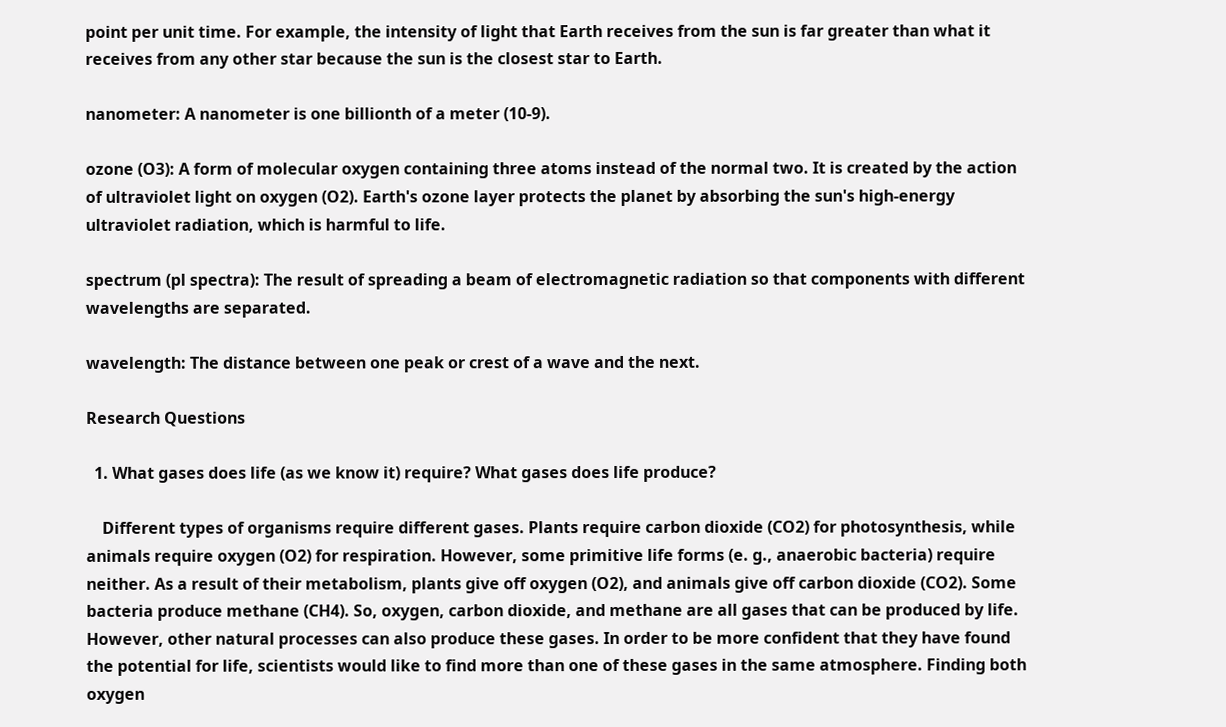point per unit time. For example, the intensity of light that Earth receives from the sun is far greater than what it receives from any other star because the sun is the closest star to Earth.

nanometer: A nanometer is one billionth of a meter (10-9).

ozone (O3): A form of molecular oxygen containing three atoms instead of the normal two. It is created by the action of ultraviolet light on oxygen (O2). Earth's ozone layer protects the planet by absorbing the sun's high-energy ultraviolet radiation, which is harmful to life.

spectrum (pl spectra): The result of spreading a beam of electromagnetic radiation so that components with different wavelengths are separated.

wavelength: The distance between one peak or crest of a wave and the next.

Research Questions

  1. What gases does life (as we know it) require? What gases does life produce?

    Different types of organisms require different gases. Plants require carbon dioxide (CO2) for photosynthesis, while animals require oxygen (O2) for respiration. However, some primitive life forms (e. g., anaerobic bacteria) require neither. As a result of their metabolism, plants give off oxygen (O2), and animals give off carbon dioxide (CO2). Some bacteria produce methane (CH4). So, oxygen, carbon dioxide, and methane are all gases that can be produced by life. However, other natural processes can also produce these gases. In order to be more confident that they have found the potential for life, scientists would like to find more than one of these gases in the same atmosphere. Finding both oxygen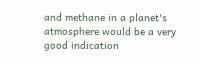and methane in a planet's atmosphere would be a very good indication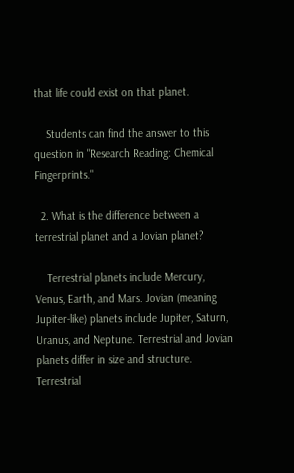that life could exist on that planet.

    Students can find the answer to this question in "Research Reading: Chemical Fingerprints."

  2. What is the difference between a terrestrial planet and a Jovian planet?

    Terrestrial planets include Mercury, Venus, Earth, and Mars. Jovian (meaning Jupiter-like) planets include Jupiter, Saturn, Uranus, and Neptune. Terrestrial and Jovian planets differ in size and structure. Terrestrial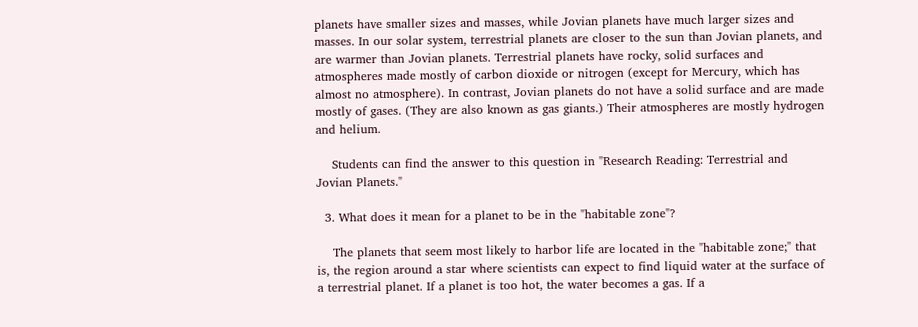planets have smaller sizes and masses, while Jovian planets have much larger sizes and masses. In our solar system, terrestrial planets are closer to the sun than Jovian planets, and are warmer than Jovian planets. Terrestrial planets have rocky, solid surfaces and atmospheres made mostly of carbon dioxide or nitrogen (except for Mercury, which has almost no atmosphere). In contrast, Jovian planets do not have a solid surface and are made mostly of gases. (They are also known as gas giants.) Their atmospheres are mostly hydrogen and helium.

    Students can find the answer to this question in "Research Reading: Terrestrial and Jovian Planets."

  3. What does it mean for a planet to be in the "habitable zone"?

    The planets that seem most likely to harbor life are located in the "habitable zone;" that is, the region around a star where scientists can expect to find liquid water at the surface of a terrestrial planet. If a planet is too hot, the water becomes a gas. If a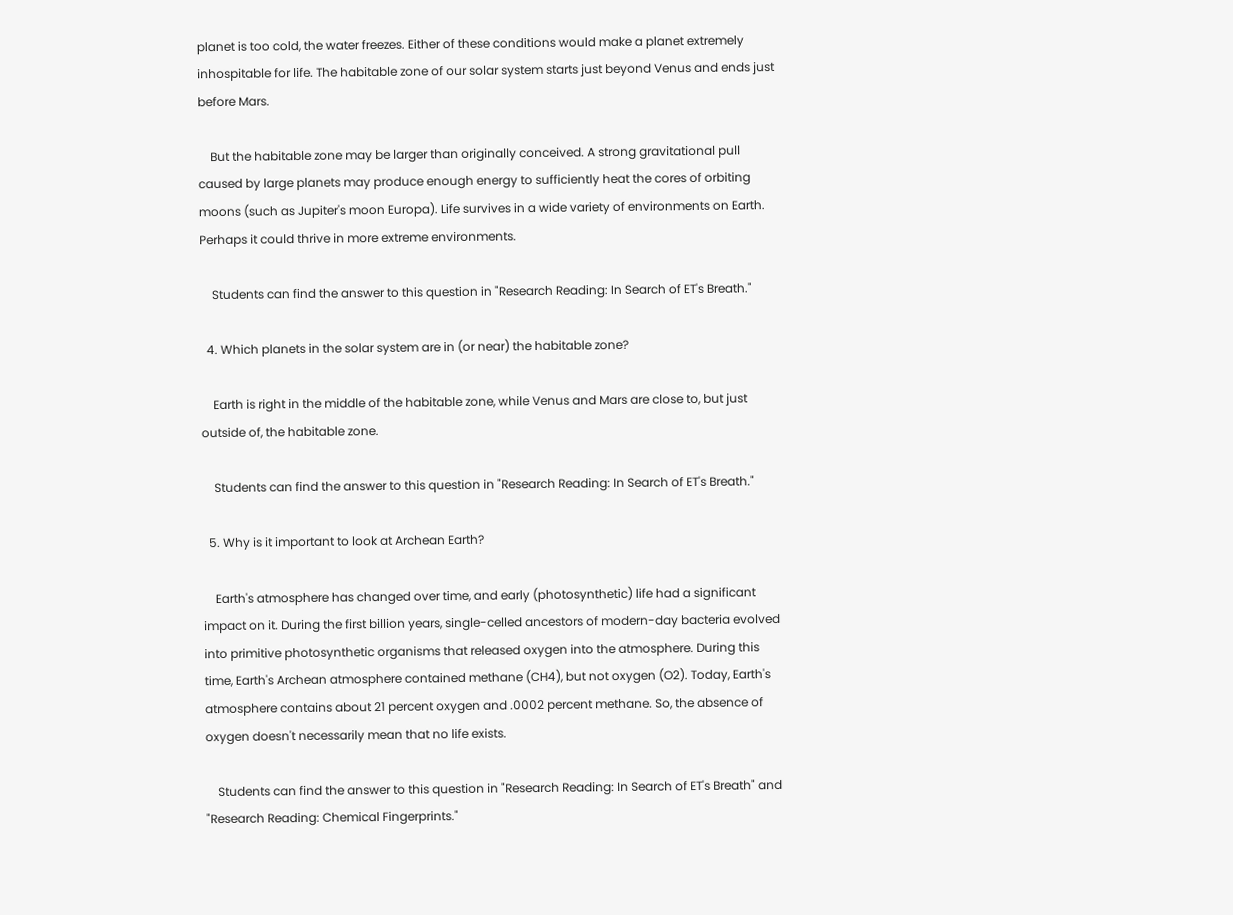planet is too cold, the water freezes. Either of these conditions would make a planet extremely inhospitable for life. The habitable zone of our solar system starts just beyond Venus and ends just before Mars.

    But the habitable zone may be larger than originally conceived. A strong gravitational pull caused by large planets may produce enough energy to sufficiently heat the cores of orbiting moons (such as Jupiter's moon Europa). Life survives in a wide variety of environments on Earth. Perhaps it could thrive in more extreme environments.

    Students can find the answer to this question in "Research Reading: In Search of ET's Breath."

  4. Which planets in the solar system are in (or near) the habitable zone?

    Earth is right in the middle of the habitable zone, while Venus and Mars are close to, but just outside of, the habitable zone.

    Students can find the answer to this question in "Research Reading: In Search of ET's Breath."

  5. Why is it important to look at Archean Earth?

    Earth's atmosphere has changed over time, and early (photosynthetic) life had a significant impact on it. During the first billion years, single-celled ancestors of modern-day bacteria evolved into primitive photosynthetic organisms that released oxygen into the atmosphere. During this time, Earth's Archean atmosphere contained methane (CH4), but not oxygen (O2). Today, Earth's atmosphere contains about 21 percent oxygen and .0002 percent methane. So, the absence of oxygen doesn't necessarily mean that no life exists.

    Students can find the answer to this question in "Research Reading: In Search of ET's Breath" and "Research Reading: Chemical Fingerprints."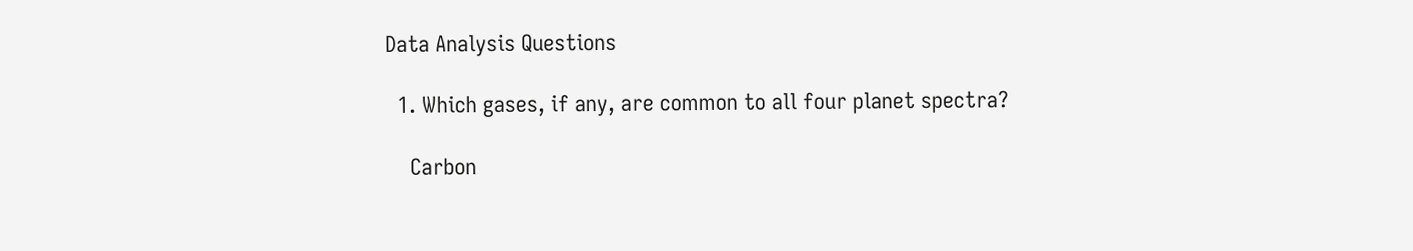Data Analysis Questions

  1. Which gases, if any, are common to all four planet spectra?

    Carbon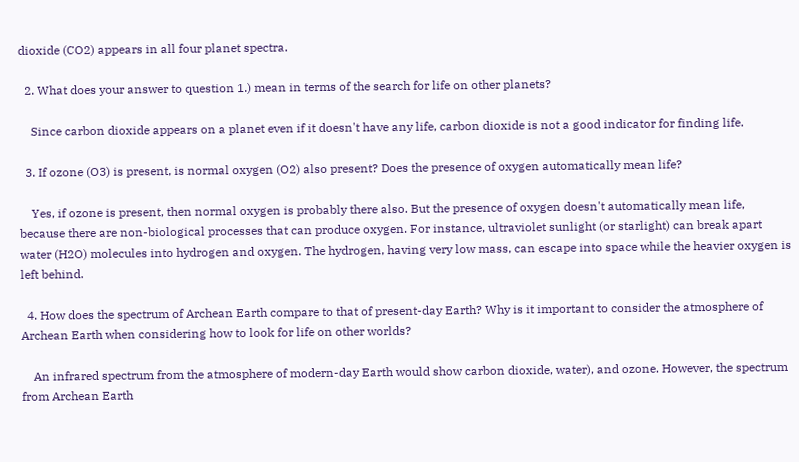dioxide (CO2) appears in all four planet spectra.

  2. What does your answer to question 1.) mean in terms of the search for life on other planets?

    Since carbon dioxide appears on a planet even if it doesn't have any life, carbon dioxide is not a good indicator for finding life.

  3. If ozone (O3) is present, is normal oxygen (O2) also present? Does the presence of oxygen automatically mean life?

    Yes, if ozone is present, then normal oxygen is probably there also. But the presence of oxygen doesn't automatically mean life, because there are non-biological processes that can produce oxygen. For instance, ultraviolet sunlight (or starlight) can break apart water (H2O) molecules into hydrogen and oxygen. The hydrogen, having very low mass, can escape into space while the heavier oxygen is left behind.

  4. How does the spectrum of Archean Earth compare to that of present-day Earth? Why is it important to consider the atmosphere of Archean Earth when considering how to look for life on other worlds?

    An infrared spectrum from the atmosphere of modern-day Earth would show carbon dioxide, water), and ozone. However, the spectrum from Archean Earth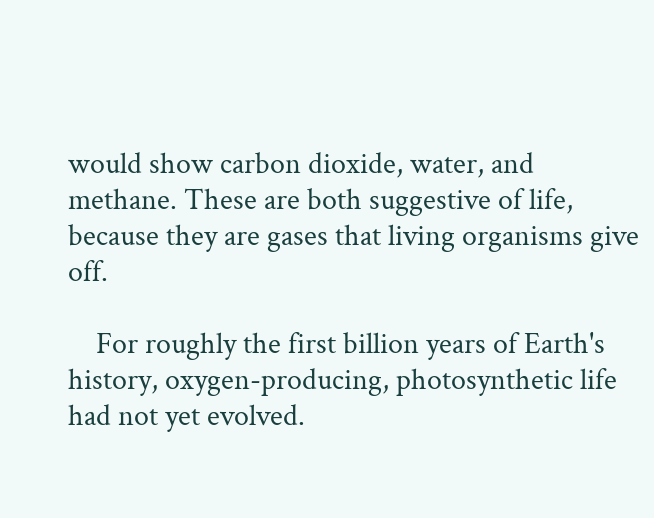would show carbon dioxide, water, and methane. These are both suggestive of life, because they are gases that living organisms give off.

    For roughly the first billion years of Earth's history, oxygen-producing, photosynthetic life had not yet evolved.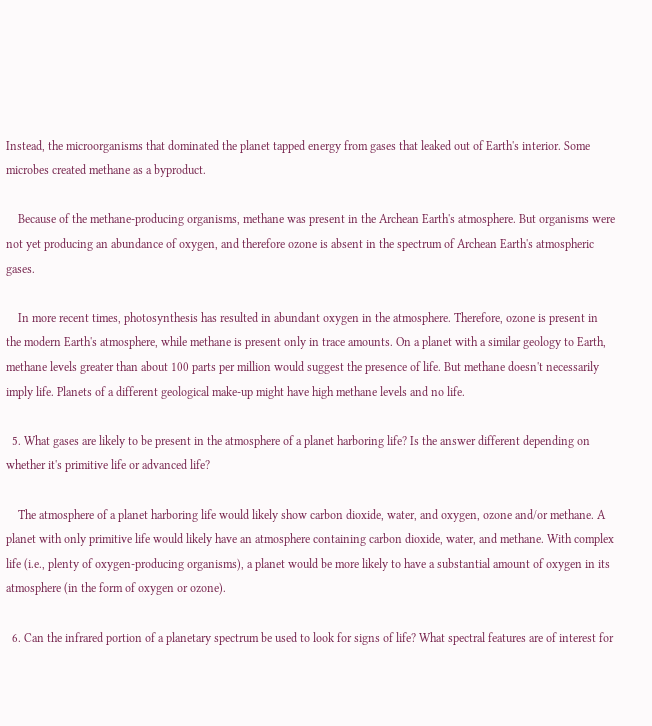Instead, the microorganisms that dominated the planet tapped energy from gases that leaked out of Earth's interior. Some microbes created methane as a byproduct.

    Because of the methane-producing organisms, methane was present in the Archean Earth's atmosphere. But organisms were not yet producing an abundance of oxygen, and therefore ozone is absent in the spectrum of Archean Earth's atmospheric gases.

    In more recent times, photosynthesis has resulted in abundant oxygen in the atmosphere. Therefore, ozone is present in the modern Earth's atmosphere, while methane is present only in trace amounts. On a planet with a similar geology to Earth, methane levels greater than about 100 parts per million would suggest the presence of life. But methane doesn't necessarily imply life. Planets of a different geological make-up might have high methane levels and no life.

  5. What gases are likely to be present in the atmosphere of a planet harboring life? Is the answer different depending on whether it's primitive life or advanced life?

    The atmosphere of a planet harboring life would likely show carbon dioxide, water, and oxygen, ozone and/or methane. A planet with only primitive life would likely have an atmosphere containing carbon dioxide, water, and methane. With complex life (i.e., plenty of oxygen-producing organisms), a planet would be more likely to have a substantial amount of oxygen in its atmosphere (in the form of oxygen or ozone).

  6. Can the infrared portion of a planetary spectrum be used to look for signs of life? What spectral features are of interest for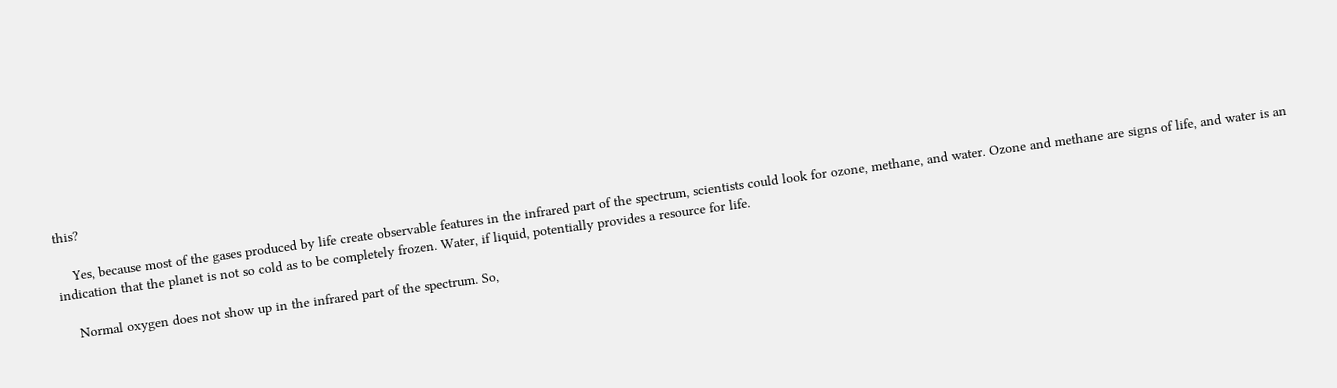this?

    Yes, because most of the gases produced by life create observable features in the infrared part of the spectrum, scientists could look for ozone, methane, and water. Ozone and methane are signs of life, and water is an indication that the planet is not so cold as to be completely frozen. Water, if liquid, potentially provides a resource for life.

    Normal oxygen does not show up in the infrared part of the spectrum. So,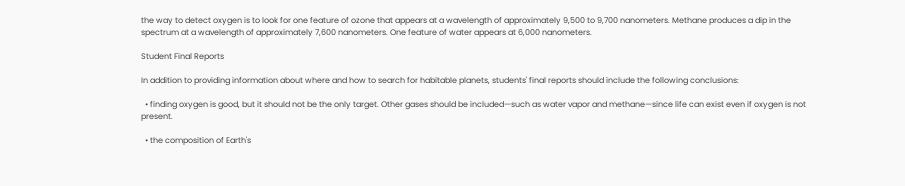the way to detect oxygen is to look for one feature of ozone that appears at a wavelength of approximately 9,500 to 9,700 nanometers. Methane produces a dip in the spectrum at a wavelength of approximately 7,600 nanometers. One feature of water appears at 6,000 nanometers.

Student Final Reports

In addition to providing information about where and how to search for habitable planets, students' final reports should include the following conclusions:

  • finding oxygen is good, but it should not be the only target. Other gases should be included—such as water vapor and methane—since life can exist even if oxygen is not present.

  • the composition of Earth's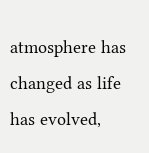atmosphere has changed as life has evolved,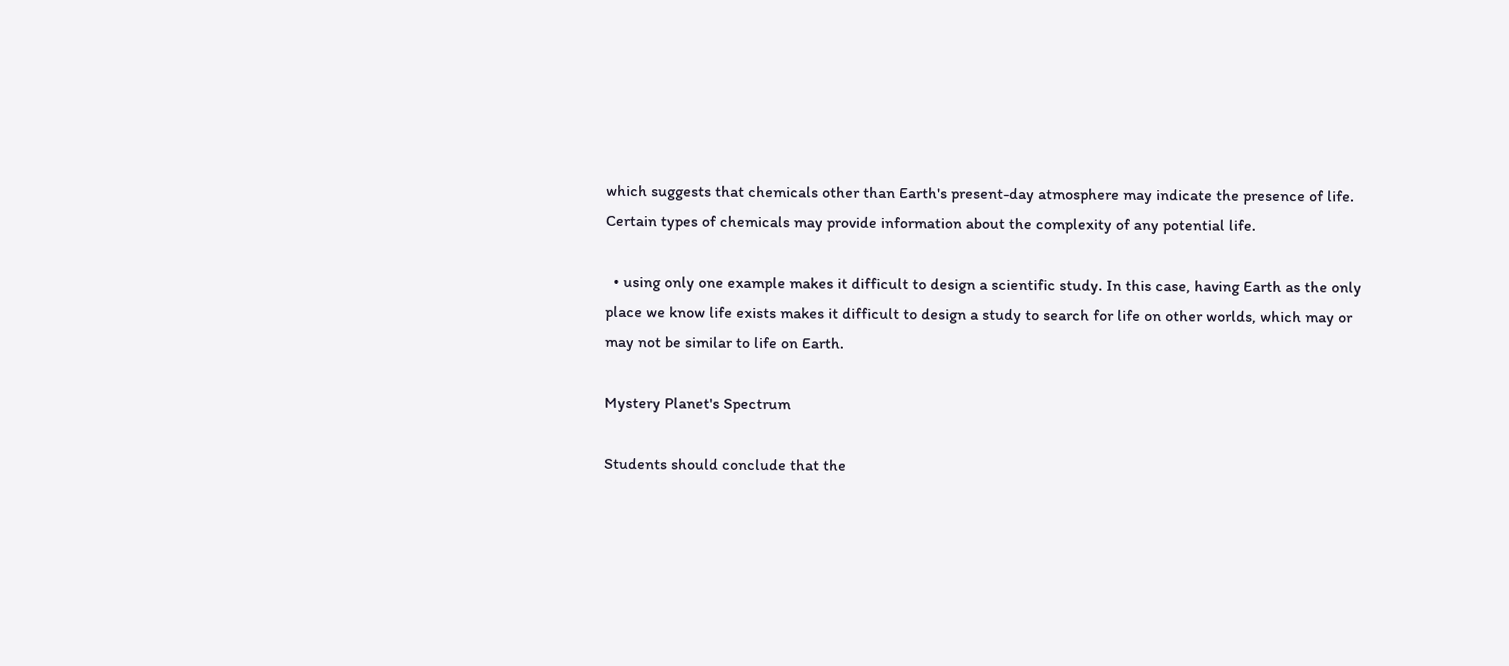which suggests that chemicals other than Earth's present-day atmosphere may indicate the presence of life. Certain types of chemicals may provide information about the complexity of any potential life.

  • using only one example makes it difficult to design a scientific study. In this case, having Earth as the only place we know life exists makes it difficult to design a study to search for life on other worlds, which may or may not be similar to life on Earth.

Mystery Planet's Spectrum

Students should conclude that the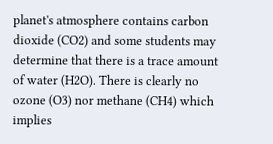planet's atmosphere contains carbon dioxide (CO2) and some students may determine that there is a trace amount of water (H2O). There is clearly no ozone (O3) nor methane (CH4) which implies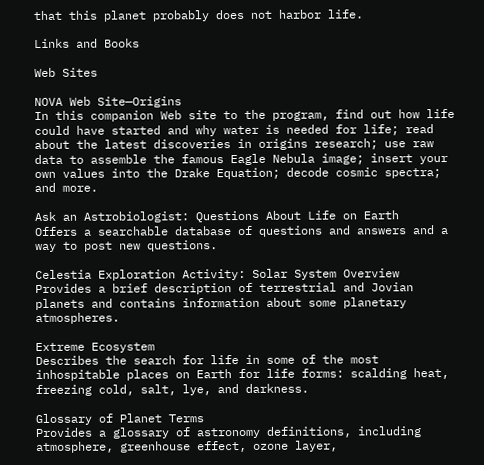that this planet probably does not harbor life.

Links and Books

Web Sites

NOVA Web Site—Origins
In this companion Web site to the program, find out how life could have started and why water is needed for life; read about the latest discoveries in origins research; use raw data to assemble the famous Eagle Nebula image; insert your own values into the Drake Equation; decode cosmic spectra; and more.

Ask an Astrobiologist: Questions About Life on Earth
Offers a searchable database of questions and answers and a way to post new questions.

Celestia Exploration Activity: Solar System Overview
Provides a brief description of terrestrial and Jovian planets and contains information about some planetary atmospheres.

Extreme Ecosystem
Describes the search for life in some of the most inhospitable places on Earth for life forms: scalding heat, freezing cold, salt, lye, and darkness.

Glossary of Planet Terms
Provides a glossary of astronomy definitions, including atmosphere, greenhouse effect, ozone layer,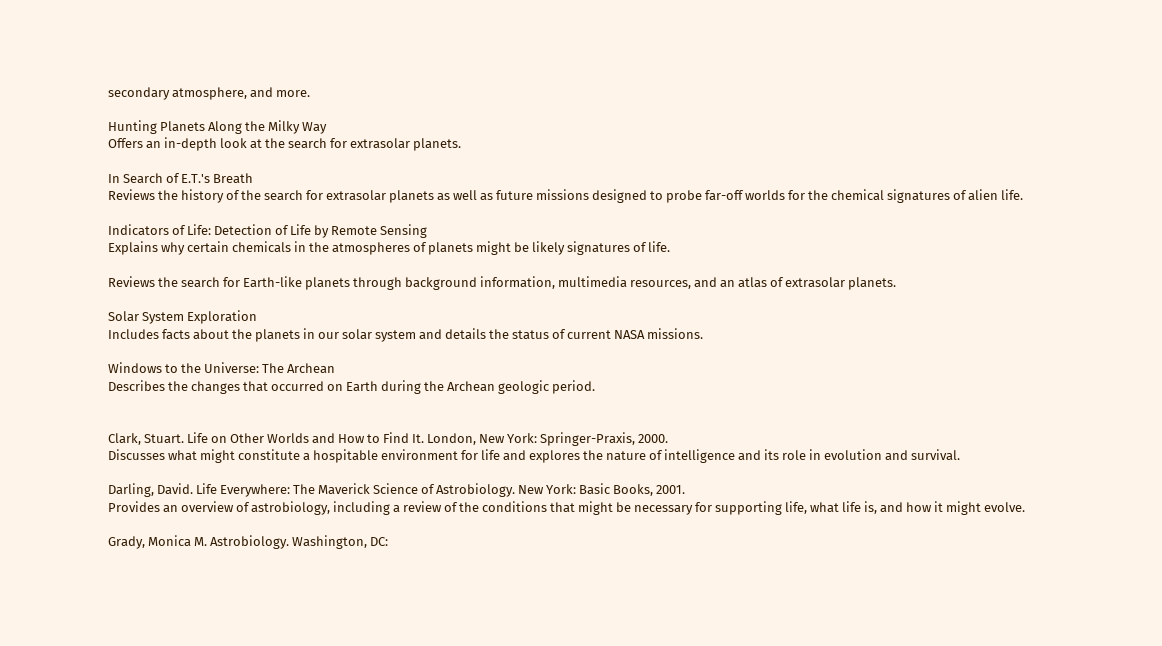secondary atmosphere, and more.

Hunting Planets Along the Milky Way
Offers an in-depth look at the search for extrasolar planets.

In Search of E.T.'s Breath
Reviews the history of the search for extrasolar planets as well as future missions designed to probe far-off worlds for the chemical signatures of alien life.

Indicators of Life: Detection of Life by Remote Sensing
Explains why certain chemicals in the atmospheres of planets might be likely signatures of life.

Reviews the search for Earth-like planets through background information, multimedia resources, and an atlas of extrasolar planets.

Solar System Exploration
Includes facts about the planets in our solar system and details the status of current NASA missions.

Windows to the Universe: The Archean
Describes the changes that occurred on Earth during the Archean geologic period.


Clark, Stuart. Life on Other Worlds and How to Find It. London, New York: Springer-Praxis, 2000.
Discusses what might constitute a hospitable environment for life and explores the nature of intelligence and its role in evolution and survival.

Darling, David. Life Everywhere: The Maverick Science of Astrobiology. New York: Basic Books, 2001.
Provides an overview of astrobiology, including a review of the conditions that might be necessary for supporting life, what life is, and how it might evolve.

Grady, Monica M. Astrobiology. Washington, DC: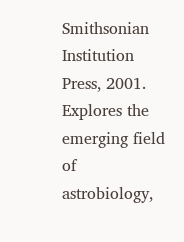Smithsonian Institution Press, 2001.
Explores the emerging field of astrobiology,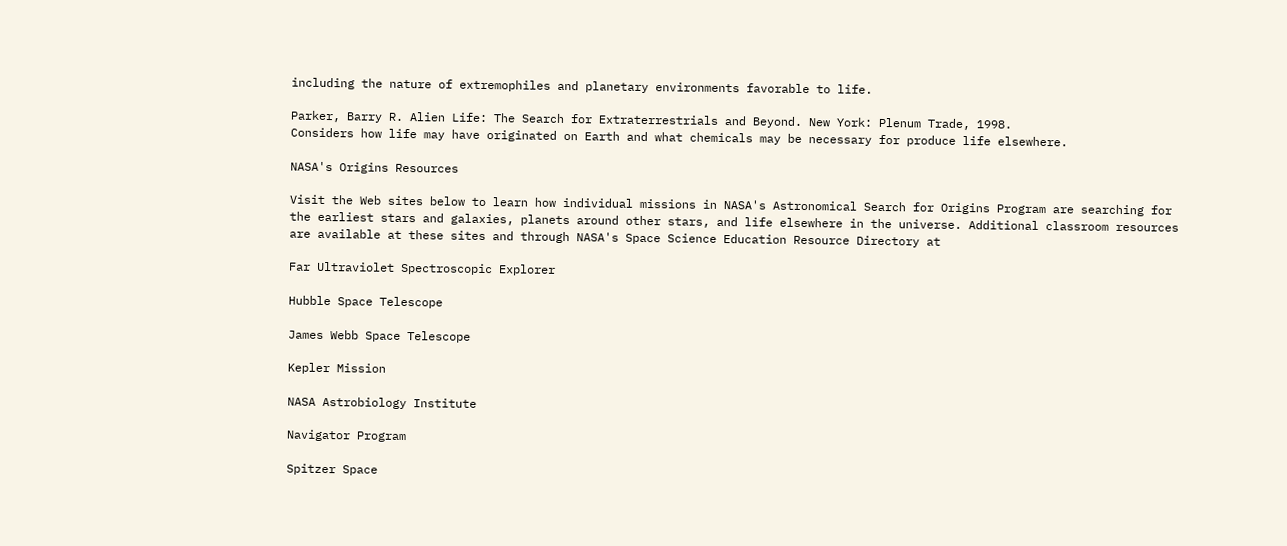including the nature of extremophiles and planetary environments favorable to life.

Parker, Barry R. Alien Life: The Search for Extraterrestrials and Beyond. New York: Plenum Trade, 1998.
Considers how life may have originated on Earth and what chemicals may be necessary for produce life elsewhere.

NASA's Origins Resources

Visit the Web sites below to learn how individual missions in NASA's Astronomical Search for Origins Program are searching for the earliest stars and galaxies, planets around other stars, and life elsewhere in the universe. Additional classroom resources are available at these sites and through NASA's Space Science Education Resource Directory at

Far Ultraviolet Spectroscopic Explorer

Hubble Space Telescope

James Webb Space Telescope

Kepler Mission

NASA Astrobiology Institute

Navigator Program

Spitzer Space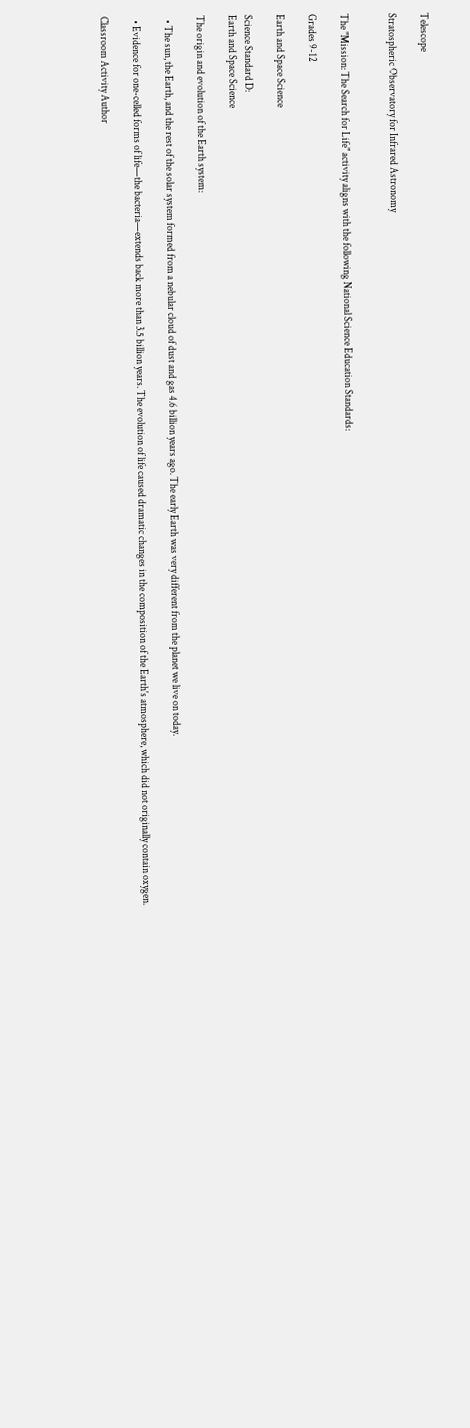Telescope

Stratospheric Observatory for Infrared Astronomy


The "Mission: The Search for Life" activity aligns with the following National Science Education Standards:

Grades 9-12

Earth and Space Science

Science Standard D:
Earth and Space Science

The origin and evolution of the Earth system:

  • The sun, the Earth, and the rest of the solar system formed from a nebular cloud of dust and gas 4.6 billion years ago. The early Earth was very different from the planet we live on today.

  • Evidence for one-celled forms of life—the bacteria—extends back more than 3.5 billion years. The evolution of life caused dramatic changes in the composition of the Earth's atmosphere, which did not originally contain oxygen.

Classroom Activity Author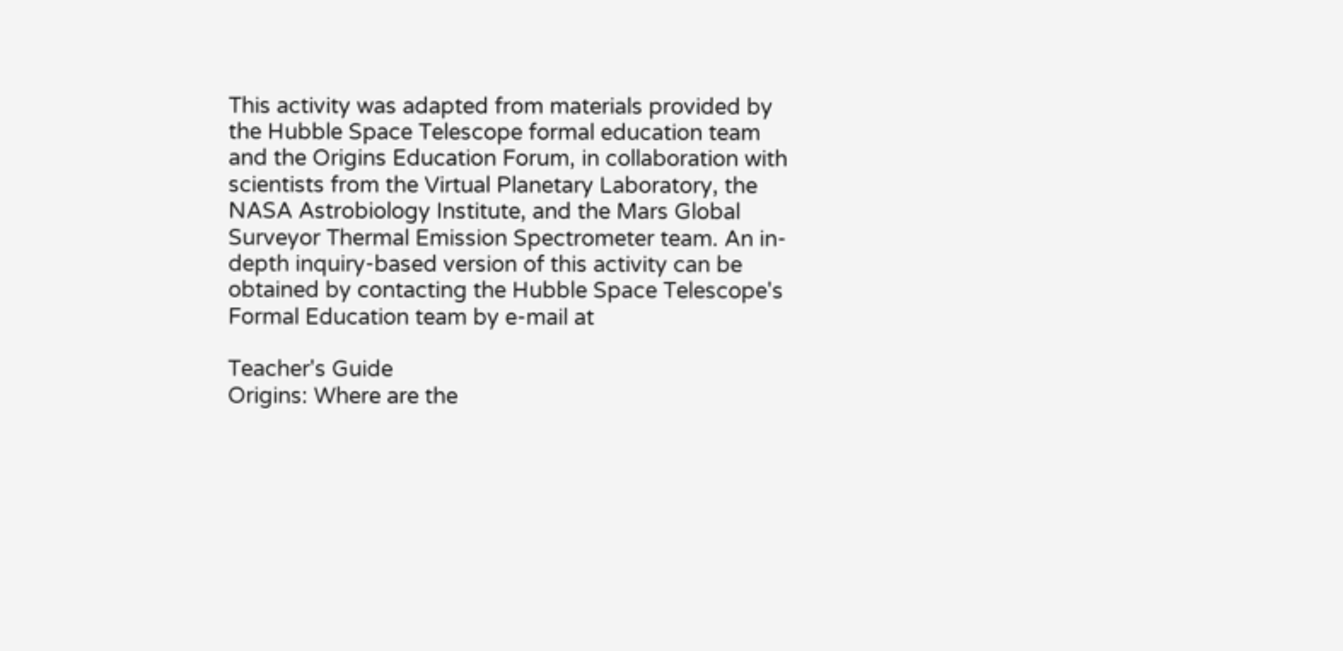This activity was adapted from materials provided by the Hubble Space Telescope formal education team and the Origins Education Forum, in collaboration with scientists from the Virtual Planetary Laboratory, the NASA Astrobiology Institute, and the Mars Global Surveyor Thermal Emission Spectrometer team. An in-depth inquiry-based version of this activity can be obtained by contacting the Hubble Space Telescope's Formal Education team by e-mail at

Teacher's Guide
Origins: Where are the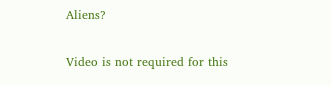Aliens?

Video is not required for this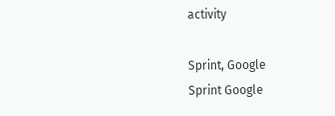activity

Sprint, Google
Sprint Google